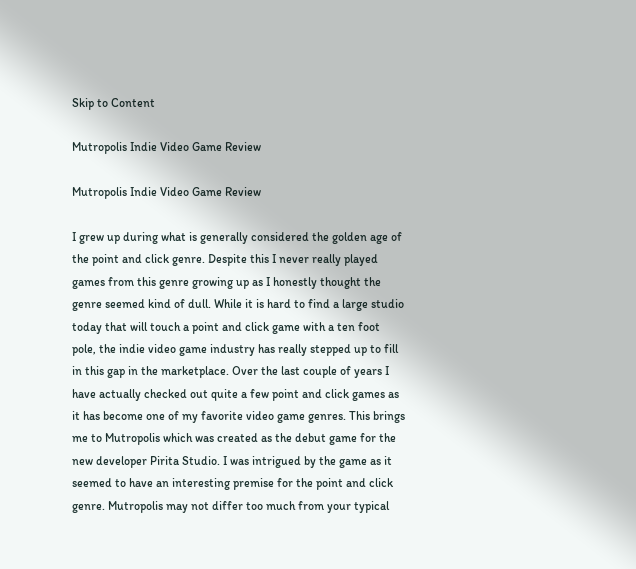Skip to Content

Mutropolis Indie Video Game Review

Mutropolis Indie Video Game Review

I grew up during what is generally considered the golden age of the point and click genre. Despite this I never really played games from this genre growing up as I honestly thought the genre seemed kind of dull. While it is hard to find a large studio today that will touch a point and click game with a ten foot pole, the indie video game industry has really stepped up to fill in this gap in the marketplace. Over the last couple of years I have actually checked out quite a few point and click games as it has become one of my favorite video game genres. This brings me to Mutropolis which was created as the debut game for the new developer Pirita Studio. I was intrigued by the game as it seemed to have an interesting premise for the point and click genre. Mutropolis may not differ too much from your typical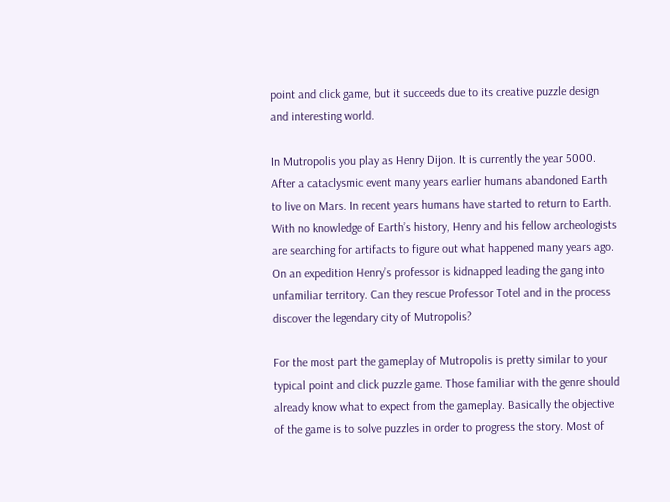point and click game, but it succeeds due to its creative puzzle design and interesting world.

In Mutropolis you play as Henry Dijon. It is currently the year 5000. After a cataclysmic event many years earlier humans abandoned Earth to live on Mars. In recent years humans have started to return to Earth. With no knowledge of Earth’s history, Henry and his fellow archeologists are searching for artifacts to figure out what happened many years ago. On an expedition Henry’s professor is kidnapped leading the gang into unfamiliar territory. Can they rescue Professor Totel and in the process discover the legendary city of Mutropolis?

For the most part the gameplay of Mutropolis is pretty similar to your typical point and click puzzle game. Those familiar with the genre should already know what to expect from the gameplay. Basically the objective of the game is to solve puzzles in order to progress the story. Most of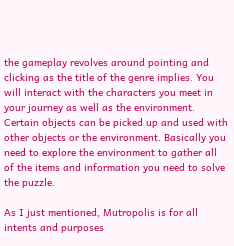the gameplay revolves around pointing and clicking as the title of the genre implies. You will interact with the characters you meet in your journey as well as the environment. Certain objects can be picked up and used with other objects or the environment. Basically you need to explore the environment to gather all of the items and information you need to solve the puzzle.

As I just mentioned, Mutropolis is for all intents and purposes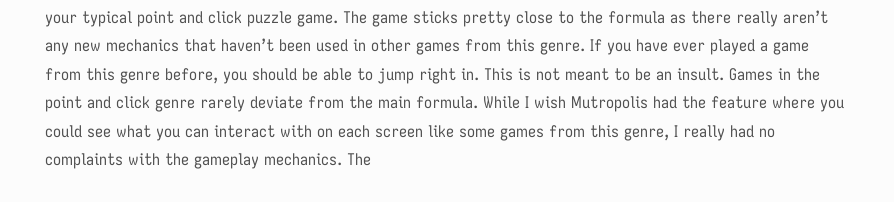your typical point and click puzzle game. The game sticks pretty close to the formula as there really aren’t any new mechanics that haven’t been used in other games from this genre. If you have ever played a game from this genre before, you should be able to jump right in. This is not meant to be an insult. Games in the point and click genre rarely deviate from the main formula. While I wish Mutropolis had the feature where you could see what you can interact with on each screen like some games from this genre, I really had no complaints with the gameplay mechanics. The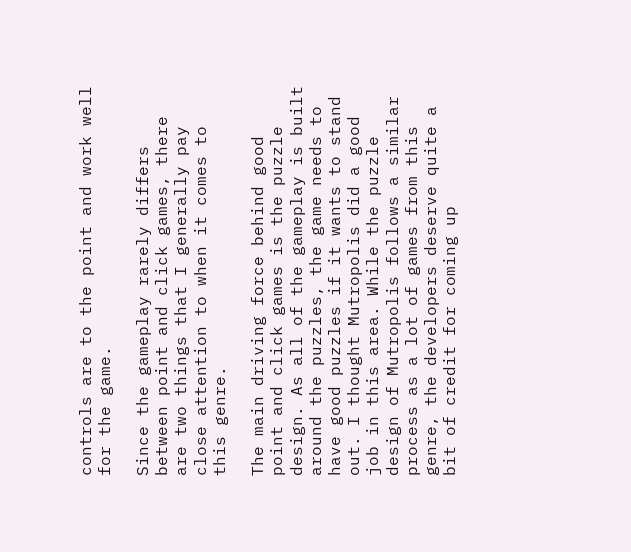controls are to the point and work well for the game.

Since the gameplay rarely differs between point and click games, there are two things that I generally pay close attention to when it comes to this genre.

The main driving force behind good point and click games is the puzzle design. As all of the gameplay is built around the puzzles, the game needs to have good puzzles if it wants to stand out. I thought Mutropolis did a good job in this area. While the puzzle design of Mutropolis follows a similar process as a lot of games from this genre, the developers deserve quite a bit of credit for coming up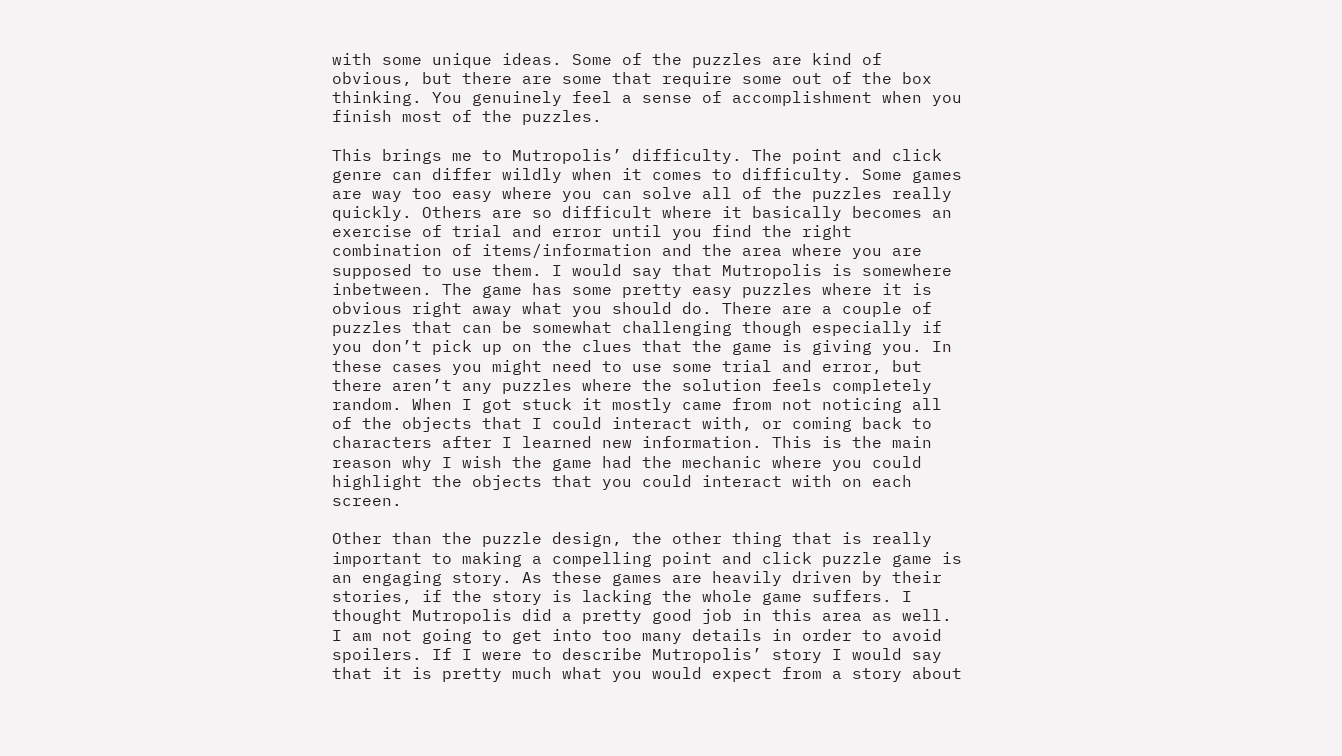with some unique ideas. Some of the puzzles are kind of obvious, but there are some that require some out of the box thinking. You genuinely feel a sense of accomplishment when you finish most of the puzzles.

This brings me to Mutropolis’ difficulty. The point and click genre can differ wildly when it comes to difficulty. Some games are way too easy where you can solve all of the puzzles really quickly. Others are so difficult where it basically becomes an exercise of trial and error until you find the right combination of items/information and the area where you are supposed to use them. I would say that Mutropolis is somewhere inbetween. The game has some pretty easy puzzles where it is obvious right away what you should do. There are a couple of puzzles that can be somewhat challenging though especially if you don’t pick up on the clues that the game is giving you. In these cases you might need to use some trial and error, but there aren’t any puzzles where the solution feels completely random. When I got stuck it mostly came from not noticing all of the objects that I could interact with, or coming back to characters after I learned new information. This is the main reason why I wish the game had the mechanic where you could highlight the objects that you could interact with on each screen.

Other than the puzzle design, the other thing that is really important to making a compelling point and click puzzle game is an engaging story. As these games are heavily driven by their stories, if the story is lacking the whole game suffers. I thought Mutropolis did a pretty good job in this area as well. I am not going to get into too many details in order to avoid spoilers. If I were to describe Mutropolis’ story I would say that it is pretty much what you would expect from a story about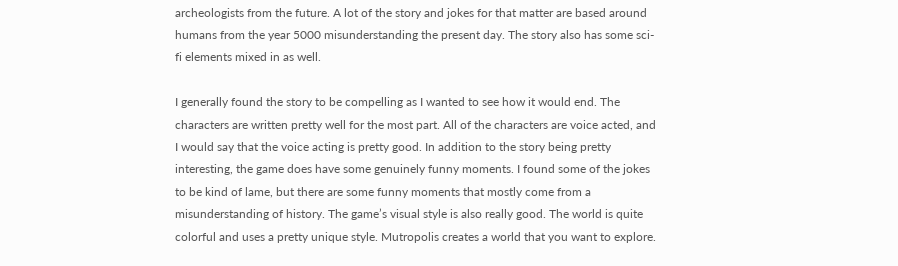archeologists from the future. A lot of the story and jokes for that matter are based around humans from the year 5000 misunderstanding the present day. The story also has some sci-fi elements mixed in as well.

I generally found the story to be compelling as I wanted to see how it would end. The characters are written pretty well for the most part. All of the characters are voice acted, and I would say that the voice acting is pretty good. In addition to the story being pretty interesting, the game does have some genuinely funny moments. I found some of the jokes to be kind of lame, but there are some funny moments that mostly come from a misunderstanding of history. The game’s visual style is also really good. The world is quite colorful and uses a pretty unique style. Mutropolis creates a world that you want to explore.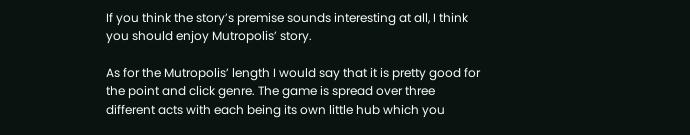If you think the story’s premise sounds interesting at all, I think you should enjoy Mutropolis’ story.

As for the Mutropolis’ length I would say that it is pretty good for the point and click genre. The game is spread over three different acts with each being its own little hub which you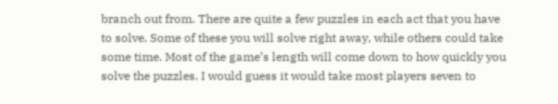branch out from. There are quite a few puzzles in each act that you have to solve. Some of these you will solve right away, while others could take some time. Most of the game’s length will come down to how quickly you solve the puzzles. I would guess it would take most players seven to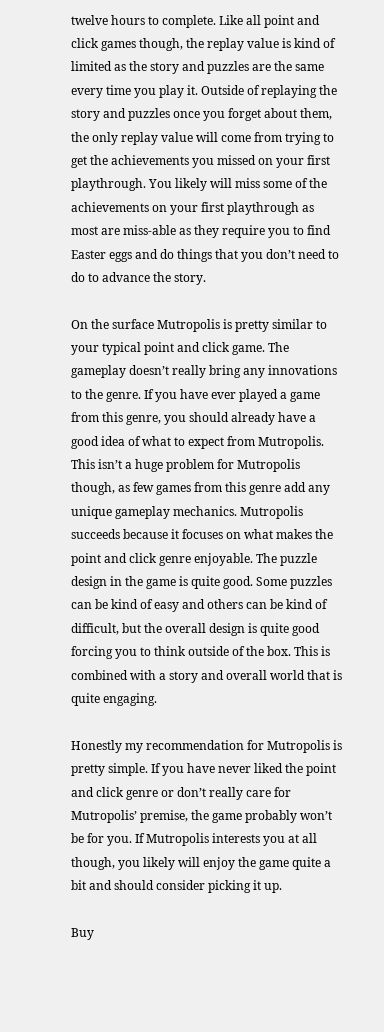twelve hours to complete. Like all point and click games though, the replay value is kind of limited as the story and puzzles are the same every time you play it. Outside of replaying the story and puzzles once you forget about them, the only replay value will come from trying to get the achievements you missed on your first playthrough. You likely will miss some of the achievements on your first playthrough as most are miss-able as they require you to find Easter eggs and do things that you don’t need to do to advance the story.

On the surface Mutropolis is pretty similar to your typical point and click game. The gameplay doesn’t really bring any innovations to the genre. If you have ever played a game from this genre, you should already have a good idea of what to expect from Mutropolis. This isn’t a huge problem for Mutropolis though, as few games from this genre add any unique gameplay mechanics. Mutropolis succeeds because it focuses on what makes the point and click genre enjoyable. The puzzle design in the game is quite good. Some puzzles can be kind of easy and others can be kind of difficult, but the overall design is quite good forcing you to think outside of the box. This is combined with a story and overall world that is quite engaging.

Honestly my recommendation for Mutropolis is pretty simple. If you have never liked the point and click genre or don’t really care for Mutropolis’ premise, the game probably won’t be for you. If Mutropolis interests you at all though, you likely will enjoy the game quite a bit and should consider picking it up.

Buy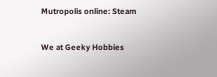Mutropolis online: Steam

We at Geeky Hobbies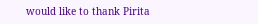would like to thank Pirita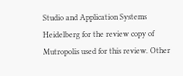Studio and Application Systems Heidelberg for the review copy of Mutropolis used for this review. Other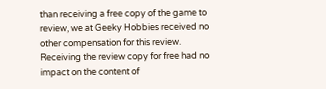than receiving a free copy of the game to review, we at Geeky Hobbies received no other compensation for this review. Receiving the review copy for free had no impact on the content of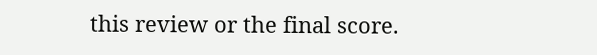this review or the final score.